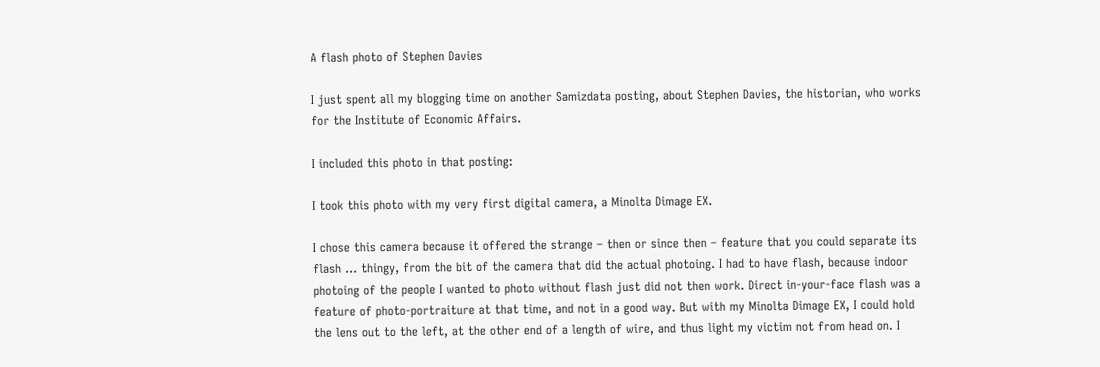A flash photo of Stephen Davies

I just spent all my blogging time on another Samizdata posting, about Stephen Davies, the historian, who works for the Institute of Economic Affairs.

I included this photo in that posting:

I took this photo with my very first digital camera, a Minolta Dimage EX.

I chose this camera because it offered the strange – then or since then – feature that you could separate its flash … thingy, from the bit of the camera that did the actual photoing. I had to have flash, because indoor photoing of the people I wanted to photo without flash just did not then work. Direct in-your-face flash was a feature of photo-portraiture at that time, and not in a good way. But with my Minolta Dimage EX, I could hold the lens out to the left, at the other end of a length of wire, and thus light my victim not from head on. I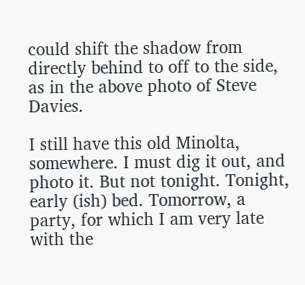could shift the shadow from directly behind to off to the side, as in the above photo of Steve Davies.

I still have this old Minolta, somewhere. I must dig it out, and photo it. But not tonight. Tonight, early (ish) bed. Tomorrow, a party, for which I am very late with the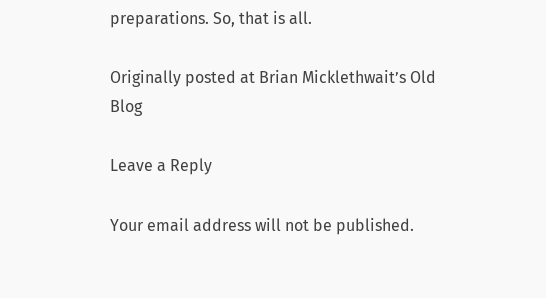preparations. So, that is all.

Originally posted at Brian Micklethwait’s Old Blog

Leave a Reply

Your email address will not be published.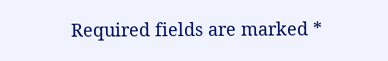Required fields are marked *